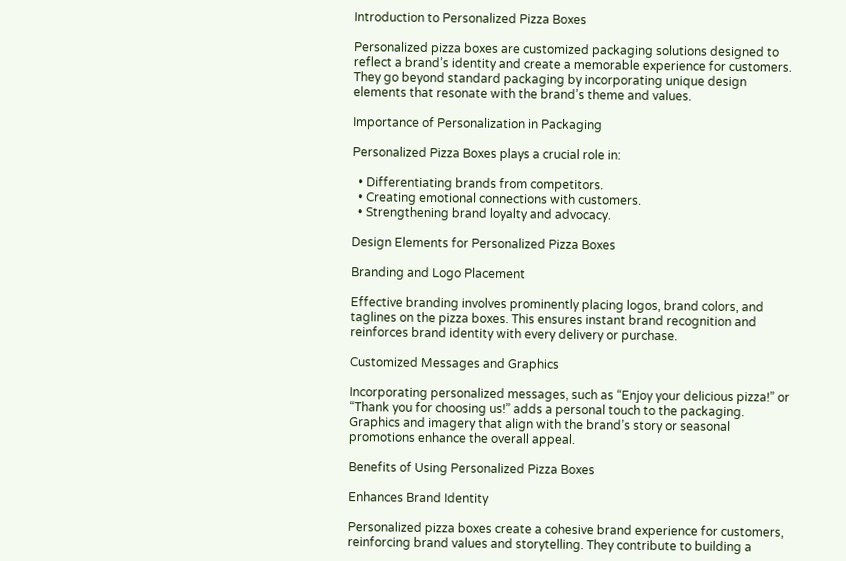Introduction to Personalized Pizza Boxes

Personalized pizza boxes are customized packaging solutions designed to reflect a brand’s identity and create a memorable experience for customers. They go beyond standard packaging by incorporating unique design elements that resonate with the brand’s theme and values.

Importance of Personalization in Packaging

Personalized Pizza Boxes plays a crucial role in:

  • Differentiating brands from competitors.
  • Creating emotional connections with customers.
  • Strengthening brand loyalty and advocacy.

Design Elements for Personalized Pizza Boxes

Branding and Logo Placement

Effective branding involves prominently placing logos, brand colors, and taglines on the pizza boxes. This ensures instant brand recognition and reinforces brand identity with every delivery or purchase.

Customized Messages and Graphics

Incorporating personalized messages, such as “Enjoy your delicious pizza!” or “Thank you for choosing us!” adds a personal touch to the packaging. Graphics and imagery that align with the brand’s story or seasonal promotions enhance the overall appeal.

Benefits of Using Personalized Pizza Boxes

Enhances Brand Identity

Personalized pizza boxes create a cohesive brand experience for customers, reinforcing brand values and storytelling. They contribute to building a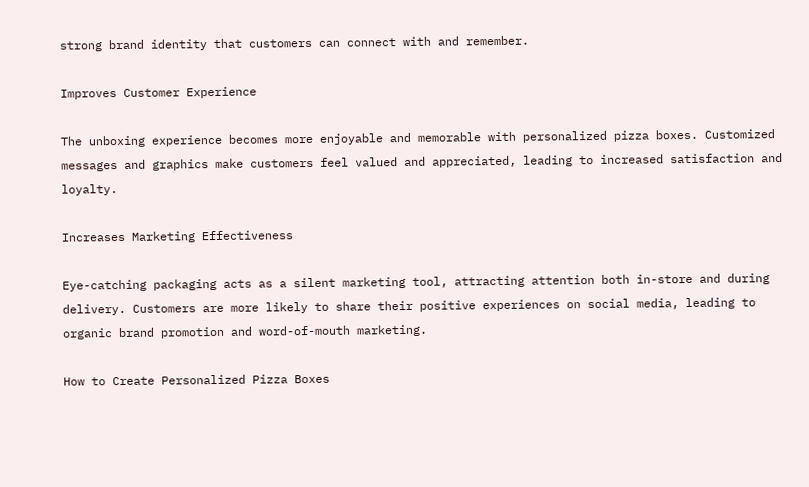strong brand identity that customers can connect with and remember.

Improves Customer Experience

The unboxing experience becomes more enjoyable and memorable with personalized pizza boxes. Customized messages and graphics make customers feel valued and appreciated, leading to increased satisfaction and loyalty.

Increases Marketing Effectiveness

Eye-catching packaging acts as a silent marketing tool, attracting attention both in-store and during delivery. Customers are more likely to share their positive experiences on social media, leading to organic brand promotion and word-of-mouth marketing.

How to Create Personalized Pizza Boxes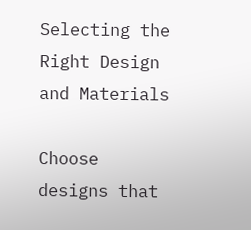Selecting the Right Design and Materials

Choose designs that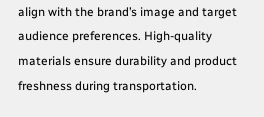align with the brand’s image and target audience preferences. High-quality materials ensure durability and product freshness during transportation.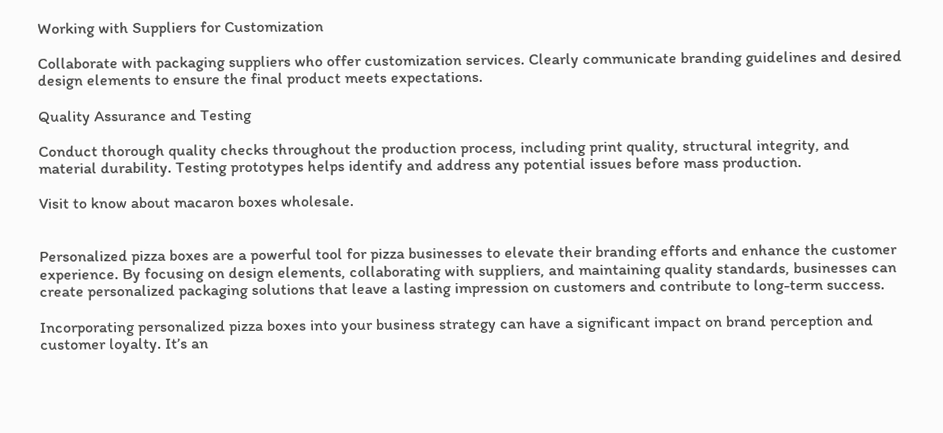Working with Suppliers for Customization

Collaborate with packaging suppliers who offer customization services. Clearly communicate branding guidelines and desired design elements to ensure the final product meets expectations.

Quality Assurance and Testing

Conduct thorough quality checks throughout the production process, including print quality, structural integrity, and material durability. Testing prototypes helps identify and address any potential issues before mass production.

Visit to know about macaron boxes wholesale.


Personalized pizza boxes are a powerful tool for pizza businesses to elevate their branding efforts and enhance the customer experience. By focusing on design elements, collaborating with suppliers, and maintaining quality standards, businesses can create personalized packaging solutions that leave a lasting impression on customers and contribute to long-term success.

Incorporating personalized pizza boxes into your business strategy can have a significant impact on brand perception and customer loyalty. It’s an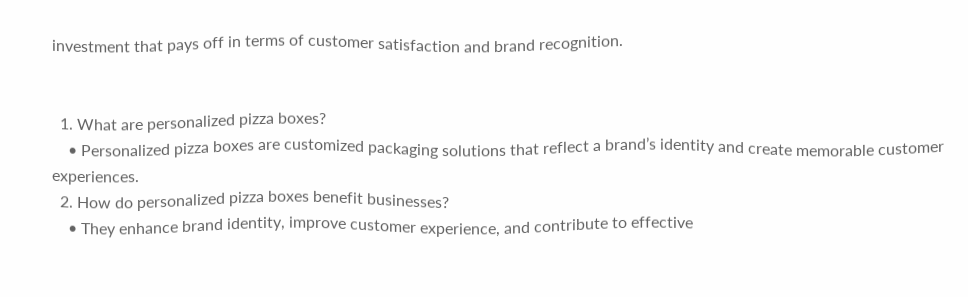investment that pays off in terms of customer satisfaction and brand recognition.


  1. What are personalized pizza boxes?
    • Personalized pizza boxes are customized packaging solutions that reflect a brand’s identity and create memorable customer experiences.
  2. How do personalized pizza boxes benefit businesses?
    • They enhance brand identity, improve customer experience, and contribute to effective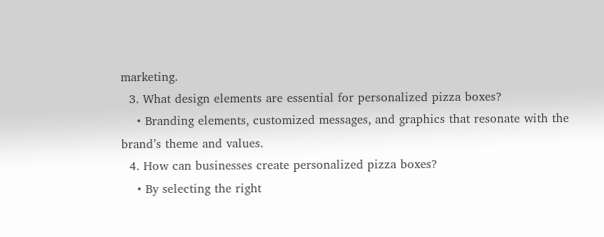marketing.
  3. What design elements are essential for personalized pizza boxes?
    • Branding elements, customized messages, and graphics that resonate with the brand’s theme and values.
  4. How can businesses create personalized pizza boxes?
    • By selecting the right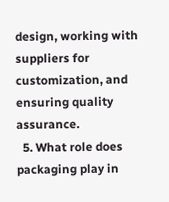design, working with suppliers for customization, and ensuring quality assurance.
  5. What role does packaging play in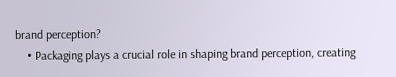brand perception?
    • Packaging plays a crucial role in shaping brand perception, creating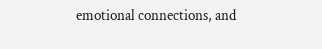emotional connections, and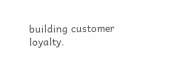building customer loyalty.